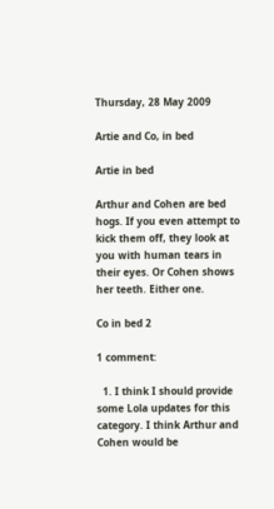Thursday, 28 May 2009

Artie and Co, in bed

Artie in bed

Arthur and Cohen are bed hogs. If you even attempt to kick them off, they look at you with human tears in their eyes. Or Cohen shows her teeth. Either one.

Co in bed 2

1 comment:

  1. I think I should provide some Lola updates for this category. I think Arthur and Cohen would be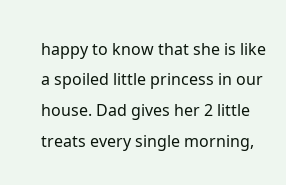happy to know that she is like a spoiled little princess in our house. Dad gives her 2 little treats every single morning,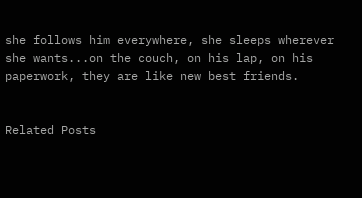she follows him everywhere, she sleeps wherever she wants...on the couch, on his lap, on his paperwork, they are like new best friends.


Related Posts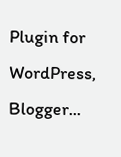Plugin for WordPress, Blogger...